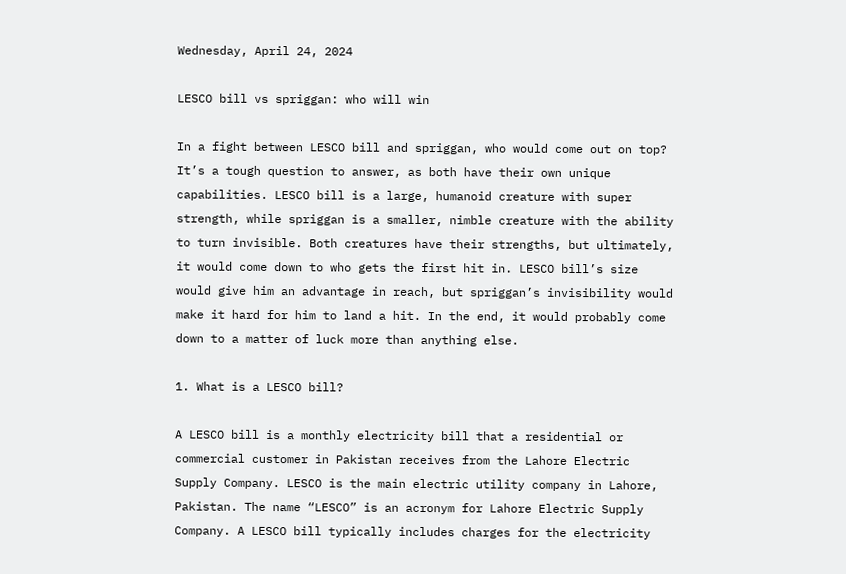Wednesday, April 24, 2024

LESCO bill vs spriggan: who will win

In a fight between LESCO bill and spriggan, who would come out on top? It’s a tough question to answer, as both have their own unique capabilities. LESCO bill is a large, humanoid creature with super strength, while spriggan is a smaller, nimble creature with the ability to turn invisible. Both creatures have their strengths, but ultimately, it would come down to who gets the first hit in. LESCO bill’s size would give him an advantage in reach, but spriggan’s invisibility would make it hard for him to land a hit. In the end, it would probably come down to a matter of luck more than anything else.

1. What is a LESCO bill?

A LESCO bill is a monthly electricity bill that a residential or commercial customer in Pakistan receives from the Lahore Electric Supply Company. LESCO is the main electric utility company in Lahore, Pakistan. The name “LESCO” is an acronym for Lahore Electric Supply Company. A LESCO bill typically includes charges for the electricity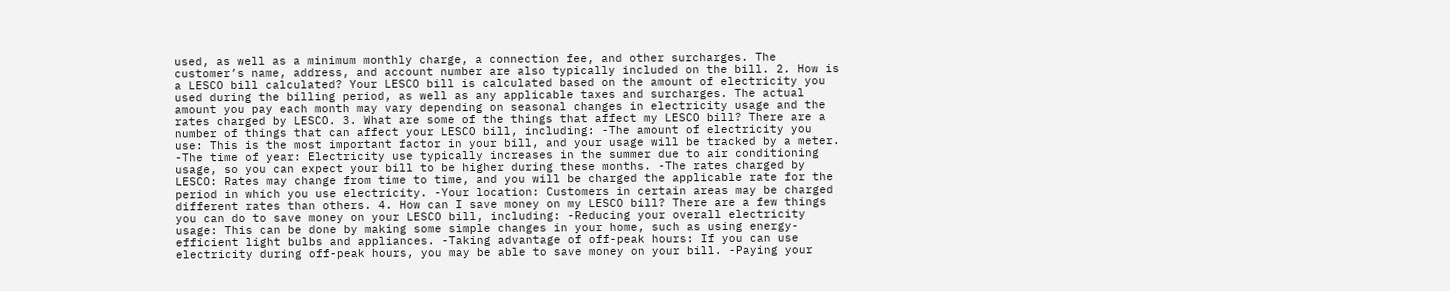used, as well as a minimum monthly charge, a connection fee, and other surcharges. The customer’s name, address, and account number are also typically included on the bill. 2. How is a LESCO bill calculated? Your LESCO bill is calculated based on the amount of electricity you used during the billing period, as well as any applicable taxes and surcharges. The actual amount you pay each month may vary depending on seasonal changes in electricity usage and the rates charged by LESCO. 3. What are some of the things that affect my LESCO bill? There are a number of things that can affect your LESCO bill, including: -The amount of electricity you use: This is the most important factor in your bill, and your usage will be tracked by a meter. -The time of year: Electricity use typically increases in the summer due to air conditioning usage, so you can expect your bill to be higher during these months. -The rates charged by LESCO: Rates may change from time to time, and you will be charged the applicable rate for the period in which you use electricity. -Your location: Customers in certain areas may be charged different rates than others. 4. How can I save money on my LESCO bill? There are a few things you can do to save money on your LESCO bill, including: -Reducing your overall electricity usage: This can be done by making some simple changes in your home, such as using energy-efficient light bulbs and appliances. -Taking advantage of off-peak hours: If you can use electricity during off-peak hours, you may be able to save money on your bill. -Paying your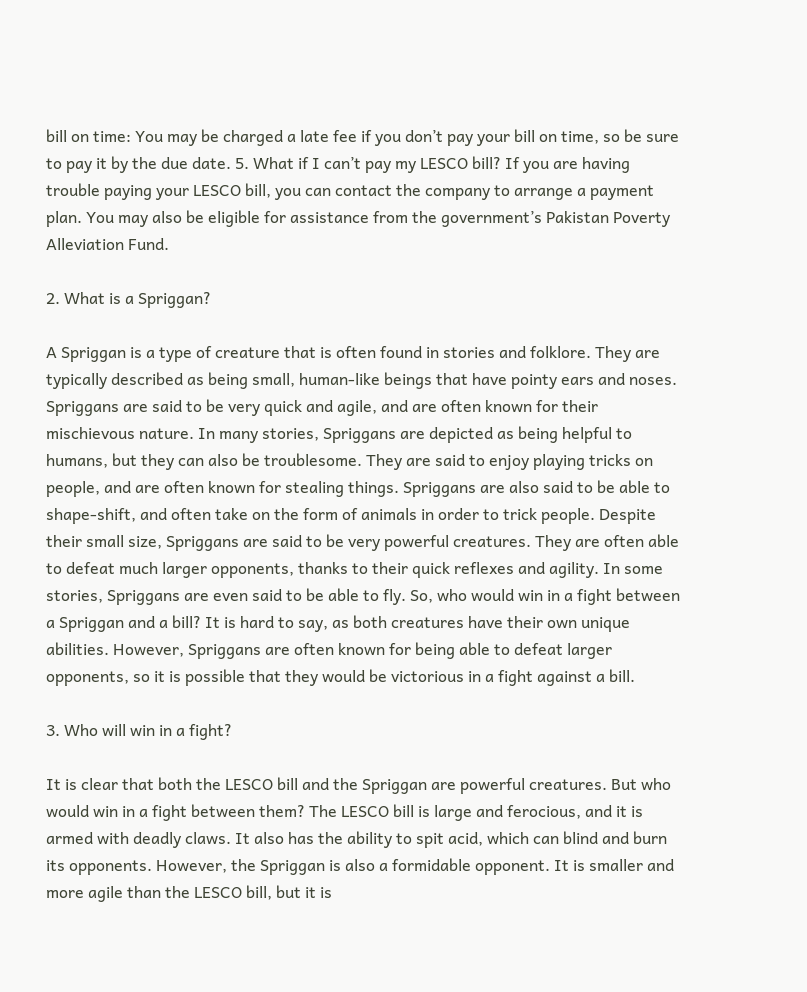bill on time: You may be charged a late fee if you don’t pay your bill on time, so be sure to pay it by the due date. 5. What if I can’t pay my LESCO bill? If you are having trouble paying your LESCO bill, you can contact the company to arrange a payment plan. You may also be eligible for assistance from the government’s Pakistan Poverty Alleviation Fund.

2. What is a Spriggan?

A Spriggan is a type of creature that is often found in stories and folklore. They are typically described as being small, human-like beings that have pointy ears and noses. Spriggans are said to be very quick and agile, and are often known for their mischievous nature. In many stories, Spriggans are depicted as being helpful to humans, but they can also be troublesome. They are said to enjoy playing tricks on people, and are often known for stealing things. Spriggans are also said to be able to shape-shift, and often take on the form of animals in order to trick people. Despite their small size, Spriggans are said to be very powerful creatures. They are often able to defeat much larger opponents, thanks to their quick reflexes and agility. In some stories, Spriggans are even said to be able to fly. So, who would win in a fight between a Spriggan and a bill? It is hard to say, as both creatures have their own unique abilities. However, Spriggans are often known for being able to defeat larger opponents, so it is possible that they would be victorious in a fight against a bill.

3. Who will win in a fight?

It is clear that both the LESCO bill and the Spriggan are powerful creatures. But who would win in a fight between them? The LESCO bill is large and ferocious, and it is armed with deadly claws. It also has the ability to spit acid, which can blind and burn its opponents. However, the Spriggan is also a formidable opponent. It is smaller and more agile than the LESCO bill, but it is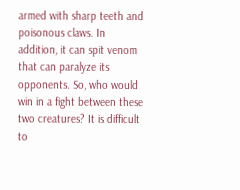armed with sharp teeth and poisonous claws. In addition, it can spit venom that can paralyze its opponents. So, who would win in a fight between these two creatures? It is difficult to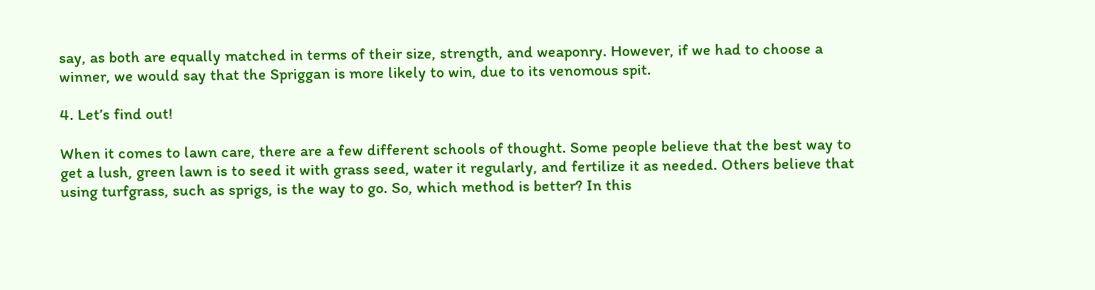say, as both are equally matched in terms of their size, strength, and weaponry. However, if we had to choose a winner, we would say that the Spriggan is more likely to win, due to its venomous spit.

4. Let’s find out!

When it comes to lawn care, there are a few different schools of thought. Some people believe that the best way to get a lush, green lawn is to seed it with grass seed, water it regularly, and fertilize it as needed. Others believe that using turfgrass, such as sprigs, is the way to go. So, which method is better? In this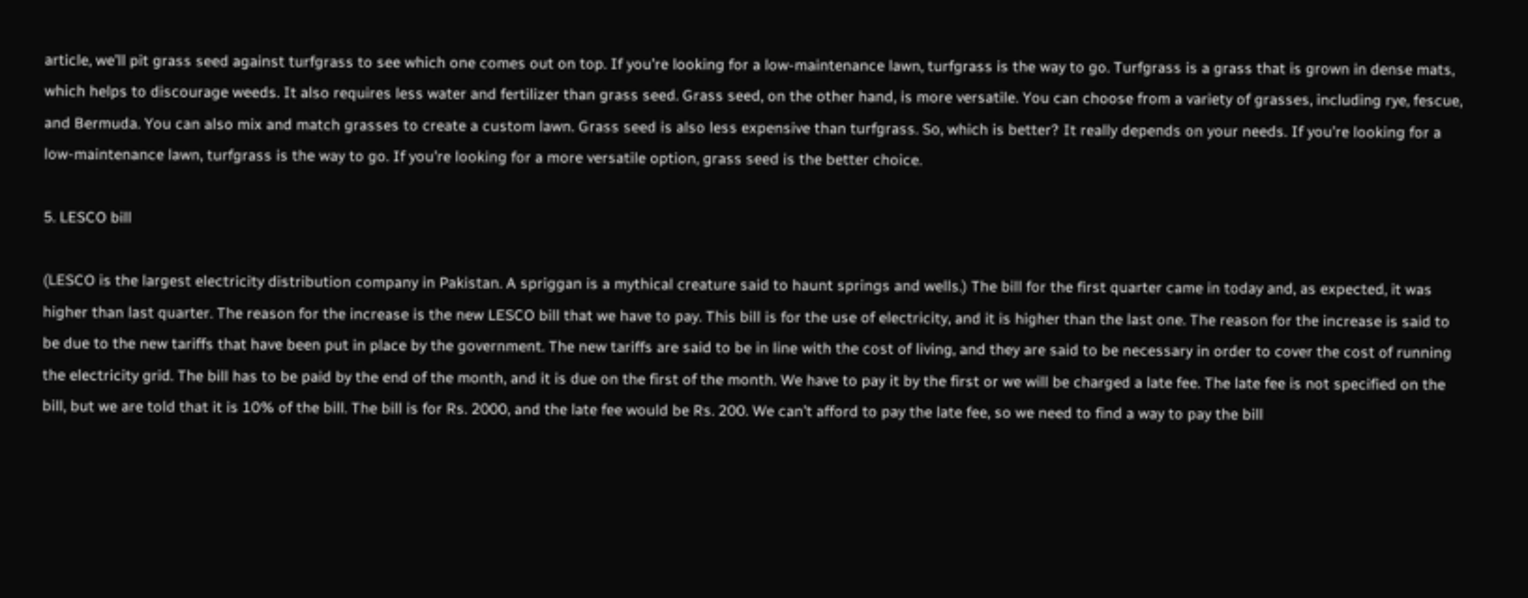article, we’ll pit grass seed against turfgrass to see which one comes out on top. If you’re looking for a low-maintenance lawn, turfgrass is the way to go. Turfgrass is a grass that is grown in dense mats, which helps to discourage weeds. It also requires less water and fertilizer than grass seed. Grass seed, on the other hand, is more versatile. You can choose from a variety of grasses, including rye, fescue, and Bermuda. You can also mix and match grasses to create a custom lawn. Grass seed is also less expensive than turfgrass. So, which is better? It really depends on your needs. If you’re looking for a low-maintenance lawn, turfgrass is the way to go. If you’re looking for a more versatile option, grass seed is the better choice.

5. LESCO bill

(LESCO is the largest electricity distribution company in Pakistan. A spriggan is a mythical creature said to haunt springs and wells.) The bill for the first quarter came in today and, as expected, it was higher than last quarter. The reason for the increase is the new LESCO bill that we have to pay. This bill is for the use of electricity, and it is higher than the last one. The reason for the increase is said to be due to the new tariffs that have been put in place by the government. The new tariffs are said to be in line with the cost of living, and they are said to be necessary in order to cover the cost of running the electricity grid. The bill has to be paid by the end of the month, and it is due on the first of the month. We have to pay it by the first or we will be charged a late fee. The late fee is not specified on the bill, but we are told that it is 10% of the bill. The bill is for Rs. 2000, and the late fee would be Rs. 200. We can’t afford to pay the late fee, so we need to find a way to pay the bill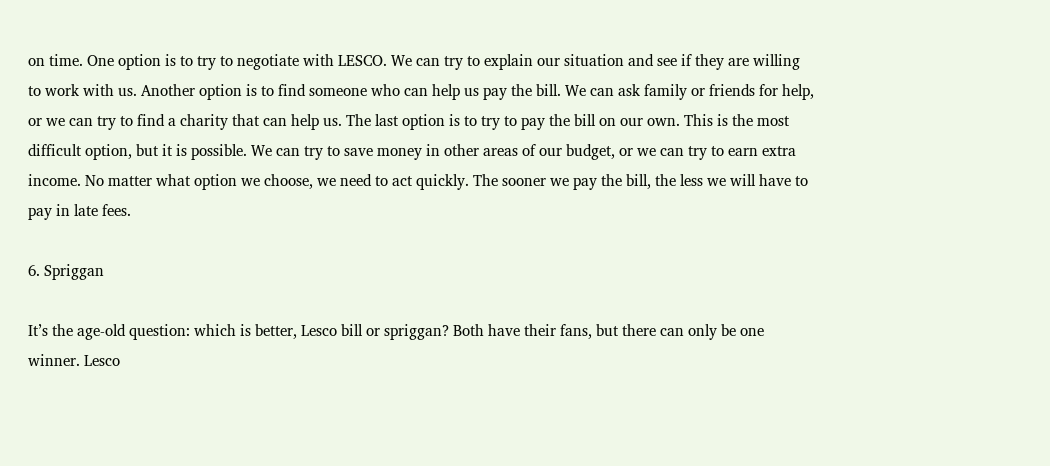on time. One option is to try to negotiate with LESCO. We can try to explain our situation and see if they are willing to work with us. Another option is to find someone who can help us pay the bill. We can ask family or friends for help, or we can try to find a charity that can help us. The last option is to try to pay the bill on our own. This is the most difficult option, but it is possible. We can try to save money in other areas of our budget, or we can try to earn extra income. No matter what option we choose, we need to act quickly. The sooner we pay the bill, the less we will have to pay in late fees.

6. Spriggan

It’s the age-old question: which is better, Lesco bill or spriggan? Both have their fans, but there can only be one winner. Lesco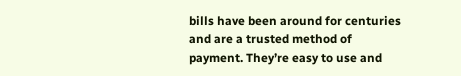bills have been around for centuries and are a trusted method of payment. They’re easy to use and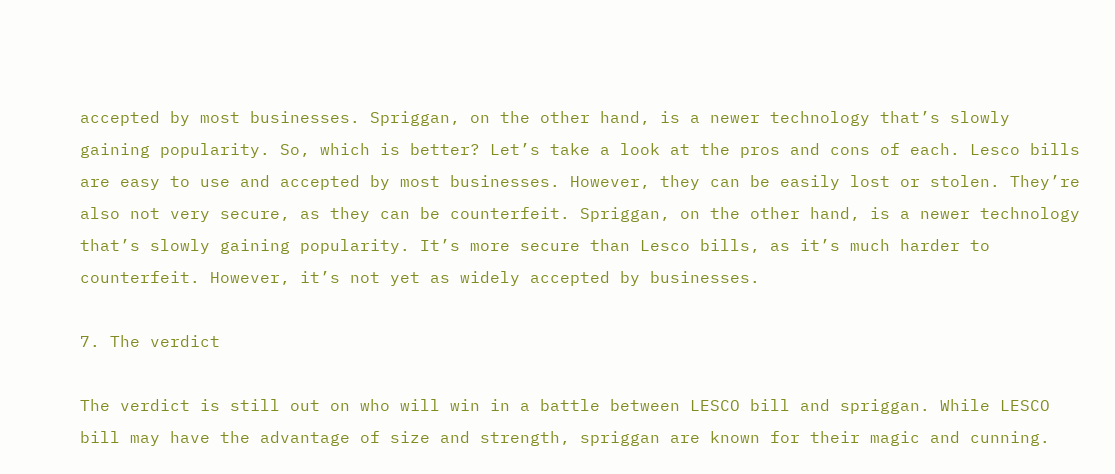accepted by most businesses. Spriggan, on the other hand, is a newer technology that’s slowly gaining popularity. So, which is better? Let’s take a look at the pros and cons of each. Lesco bills are easy to use and accepted by most businesses. However, they can be easily lost or stolen. They’re also not very secure, as they can be counterfeit. Spriggan, on the other hand, is a newer technology that’s slowly gaining popularity. It’s more secure than Lesco bills, as it’s much harder to counterfeit. However, it’s not yet as widely accepted by businesses.

7. The verdict

The verdict is still out on who will win in a battle between LESCO bill and spriggan. While LESCO bill may have the advantage of size and strength, spriggan are known for their magic and cunning.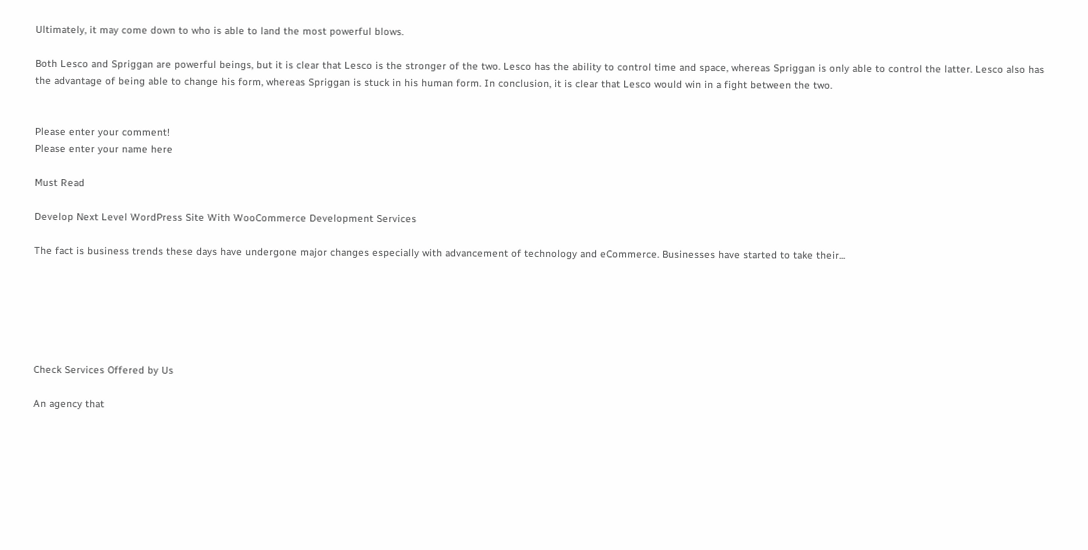Ultimately, it may come down to who is able to land the most powerful blows.

Both Lesco and Spriggan are powerful beings, but it is clear that Lesco is the stronger of the two. Lesco has the ability to control time and space, whereas Spriggan is only able to control the latter. Lesco also has the advantage of being able to change his form, whereas Spriggan is stuck in his human form. In conclusion, it is clear that Lesco would win in a fight between the two.


Please enter your comment!
Please enter your name here

Must Read

Develop Next Level WordPress Site With WooCommerce Development Services

The fact is business trends these days have undergone major changes especially with advancement of technology and eCommerce. Businesses have started to take their...






Check Services Offered by Us

An agency that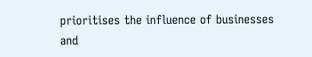prioritises the influence of businesses and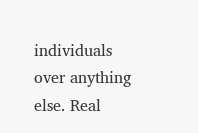individuals over anything else. Real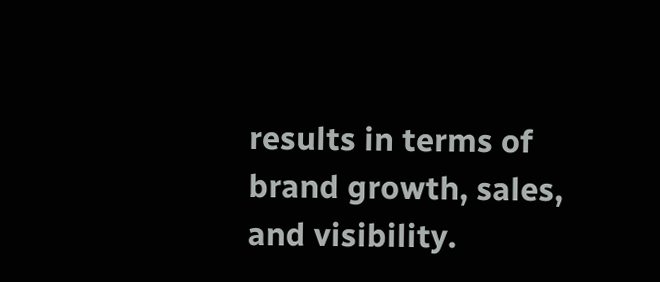results in terms of brand growth, sales, and visibility.